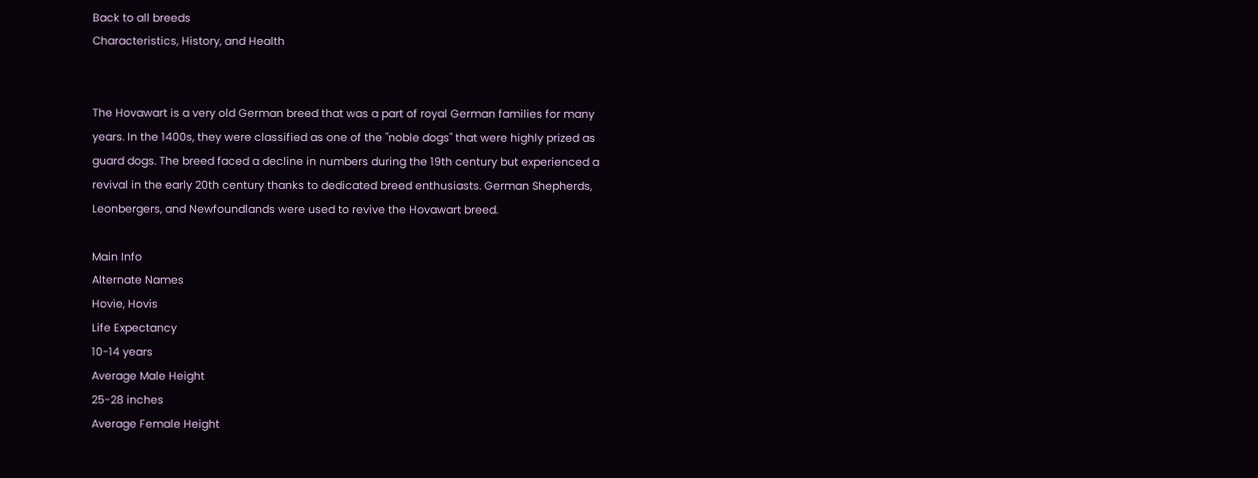Back to all breeds
Characteristics, History, and Health


The Hovawart is a very old German breed that was a part of royal German families for many years. In the 1400s, they were classified as one of the "noble dogs" that were highly prized as guard dogs. The breed faced a decline in numbers during the 19th century but experienced a revival in the early 20th century thanks to dedicated breed enthusiasts. German Shepherds, Leonbergers, and Newfoundlands were used to revive the Hovawart breed.

Main Info
Alternate Names
Hovie, Hovis
Life Expectancy
10-14 years
Average Male Height
25-28 inches
Average Female Height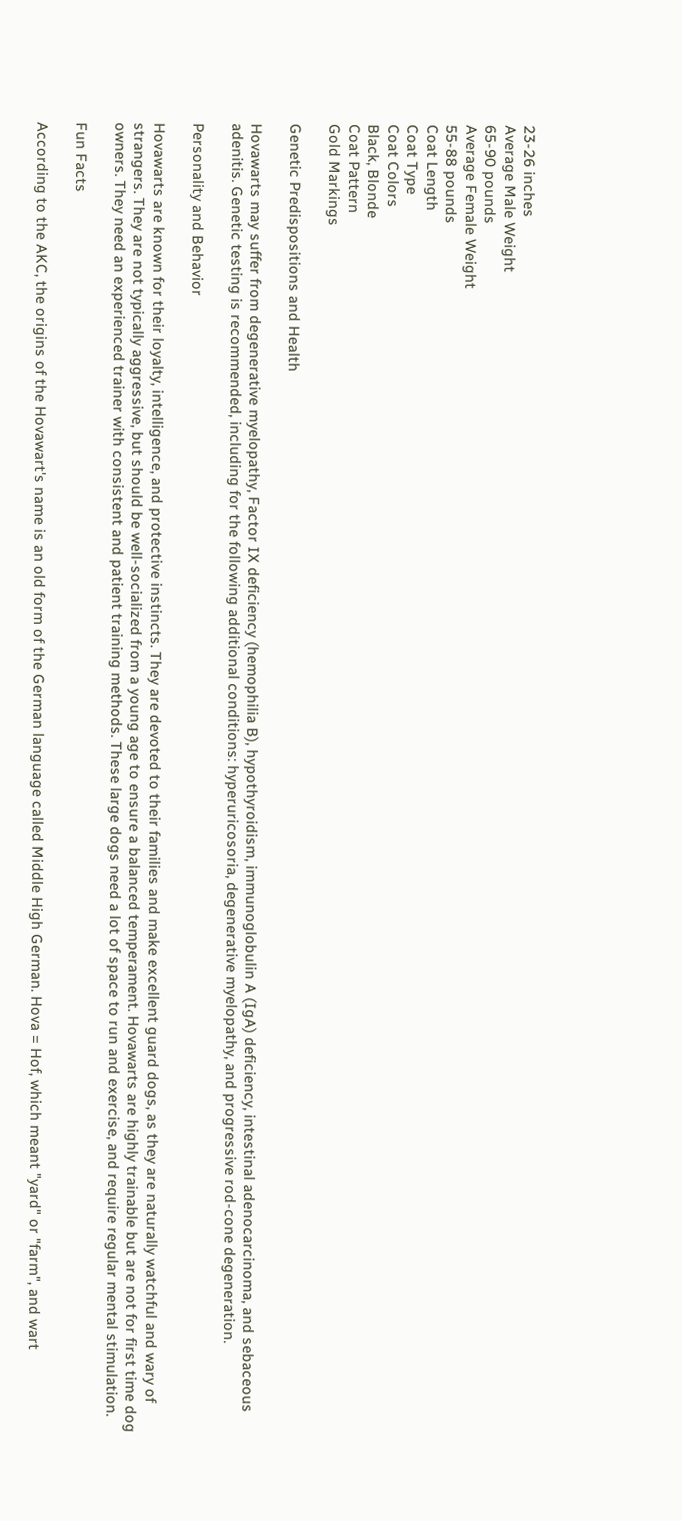23-26 inches
Average Male Weight
65-90 pounds
Average Female Weight
55-88 pounds
Coat Length
Coat Type
Coat Colors
Black, Blonde
Coat Pattern
Gold Markings

Genetic Predispositions and Health

Hovawarts may suffer from degenerative myelopathy, Factor IX deficiency (hemophilia B), hypothyroidism, immunoglobulin A (IgA) deficiency, intestinal adenocarcinoma, and sebaceous adenitis. Genetic testing is recommended, including for the following additional conditions: hyperuricosoria, degenerative myelopathy, and progressive rod-cone degeneration.

Personality and Behavior

Hovawarts are known for their loyalty, intelligence, and protective instincts. They are devoted to their families and make excellent guard dogs, as they are naturally watchful and wary of strangers. They are not typically aggressive, but should be well-socialized from a young age to ensure a balanced temperament. Hovawarts are highly trainable but are not for first time dog owners. They need an experienced trainer with consistent and patient training methods. These large dogs need a lot of space to run and exercise, and require regular mental stimulation.

Fun Facts

According to the AKC, the origins of the Hovawart's name is an old form of the German language called Middle High German. Hova = Hof, which meant "yard" or "farm", and wart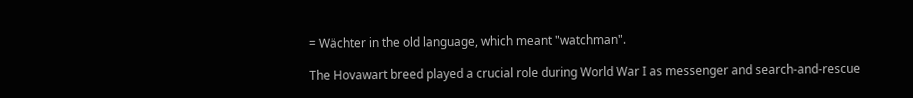= Wächter in the old language, which meant "watchman".

The Hovawart breed played a crucial role during World War I as messenger and search-and-rescue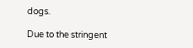dogs.

Due to the stringent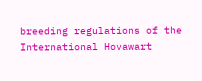breeding regulations of the International Hovawart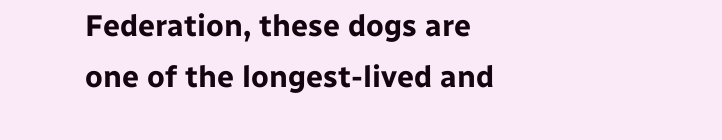Federation, these dogs are one of the longest-lived and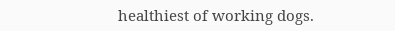healthiest of working dogs.